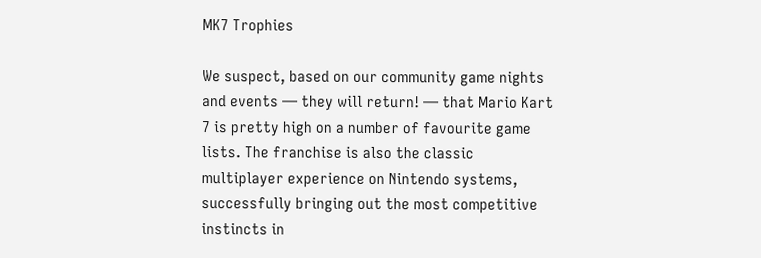MK7 Trophies

We suspect, based on our community game nights and events — they will return! — that Mario Kart 7 is pretty high on a number of favourite game lists. The franchise is also the classic multiplayer experience on Nintendo systems, successfully bringing out the most competitive instincts in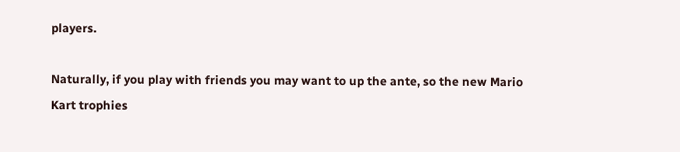players.

Naturally, if you play with friends you may want to up the ante, so the new Mario Kart trophies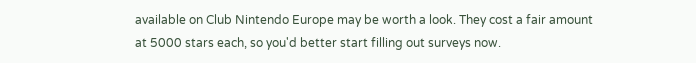available on Club Nintendo Europe may be worth a look. They cost a fair amount at 5000 stars each, so you'd better start filling out surveys now.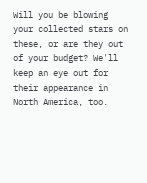Will you be blowing your collected stars on these, or are they out of your budget? We'll keep an eye out for their appearance in North America, too.